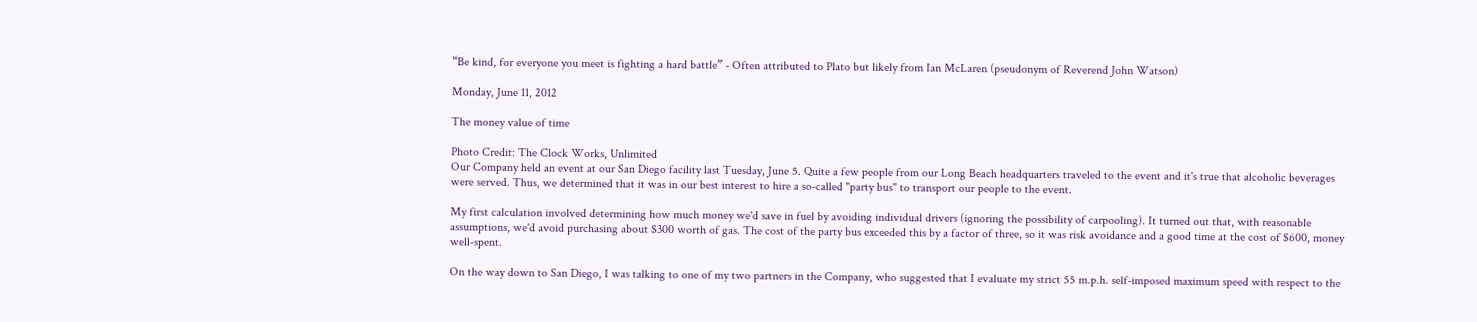“Be kind, for everyone you meet is fighting a hard battle” - Often attributed to Plato but likely from Ian McLaren (pseudonym of Reverend John Watson)

Monday, June 11, 2012

The money value of time

Photo Credit: The Clock Works, Unlimited
Our Company held an event at our San Diego facility last Tuesday, June 5. Quite a few people from our Long Beach headquarters traveled to the event and it's true that alcoholic beverages were served. Thus, we determined that it was in our best interest to hire a so-called "party bus" to transport our people to the event.

My first calculation involved determining how much money we'd save in fuel by avoiding individual drivers (ignoring the possibility of carpooling). It turned out that, with reasonable assumptions, we'd avoid purchasing about $300 worth of gas. The cost of the party bus exceeded this by a factor of three, so it was risk avoidance and a good time at the cost of $600, money well-spent.

On the way down to San Diego, I was talking to one of my two partners in the Company, who suggested that I evaluate my strict 55 m.p.h. self-imposed maximum speed with respect to the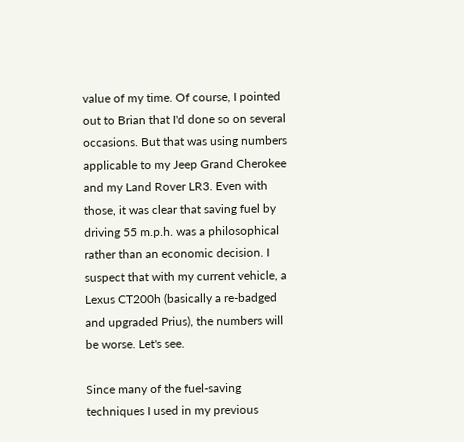value of my time. Of course, I pointed out to Brian that I'd done so on several  occasions. But that was using numbers applicable to my Jeep Grand Cherokee and my Land Rover LR3. Even with those, it was clear that saving fuel by driving 55 m.p.h. was a philosophical rather than an economic decision. I suspect that with my current vehicle, a Lexus CT200h (basically a re-badged and upgraded Prius), the numbers will be worse. Let's see.

Since many of the fuel-saving techniques I used in my previous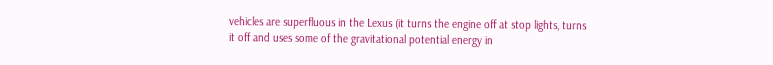vehicles are superfluous in the Lexus (it turns the engine off at stop lights, turns it off and uses some of the gravitational potential energy in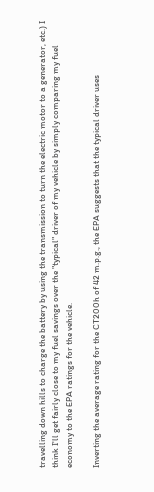travelling down hills to charge the battery by using the transmission to turn the electric motor to a generator, etc.) I think I'll get fairly close to my fuel savings over the "typical" driver of my vehicle by simply comparing my fuel economy to the EPA ratings for the vehicle.

Inverting the average rating for the CT200h of 42 m.p.g., the EPA suggests that the typical driver uses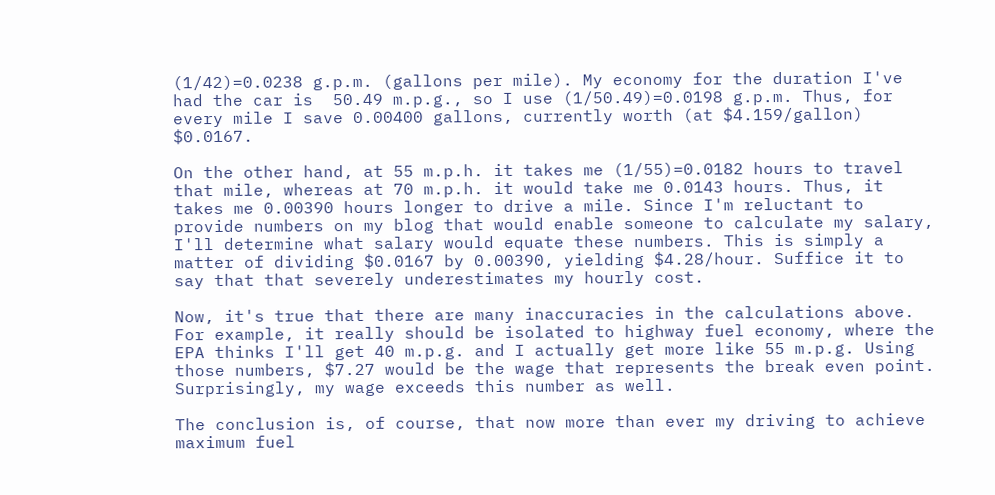(1/42)=0.0238 g.p.m. (gallons per mile). My economy for the duration I've had the car is  50.49 m.p.g., so I use (1/50.49)=0.0198 g.p.m. Thus, for every mile I save 0.00400 gallons, currently worth (at $4.159/gallon) $0.0167.

On the other hand, at 55 m.p.h. it takes me (1/55)=0.0182 hours to travel that mile, whereas at 70 m.p.h. it would take me 0.0143 hours. Thus, it takes me 0.00390 hours longer to drive a mile. Since I'm reluctant to provide numbers on my blog that would enable someone to calculate my salary, I'll determine what salary would equate these numbers. This is simply a matter of dividing $0.0167 by 0.00390, yielding $4.28/hour. Suffice it to say that that severely underestimates my hourly cost.

Now, it's true that there are many inaccuracies in the calculations above. For example, it really should be isolated to highway fuel economy, where the EPA thinks I'll get 40 m.p.g. and I actually get more like 55 m.p.g. Using those numbers, $7.27 would be the wage that represents the break even point. Surprisingly, my wage exceeds this number as well.

The conclusion is, of course, that now more than ever my driving to achieve maximum fuel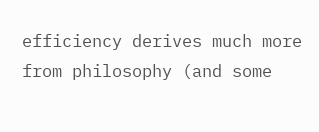efficiency derives much more from philosophy (and some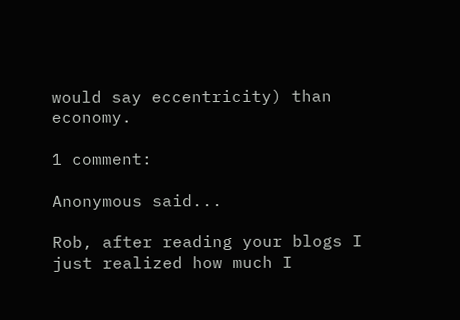would say eccentricity) than economy.

1 comment:

Anonymous said...

Rob, after reading your blogs I just realized how much I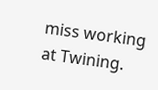miss working at Twining.